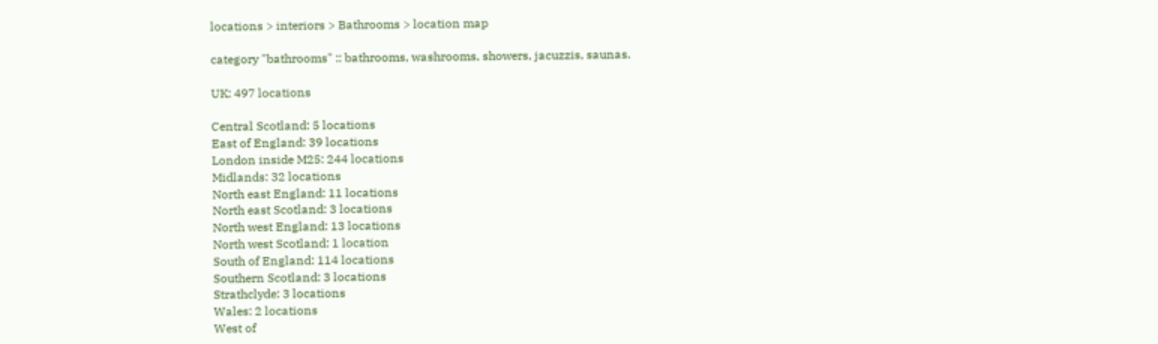locations > interiors > Bathrooms > location map

category "bathrooms" :: bathrooms, washrooms, showers, jacuzzis, saunas.

UK: 497 locations

Central Scotland: 5 locations
East of England: 39 locations
London inside M25: 244 locations
Midlands: 32 locations
North east England: 11 locations
North east Scotland: 3 locations
North west England: 13 locations
North west Scotland: 1 location
South of England: 114 locations
Southern Scotland: 3 locations
Strathclyde: 3 locations
Wales: 2 locations
West of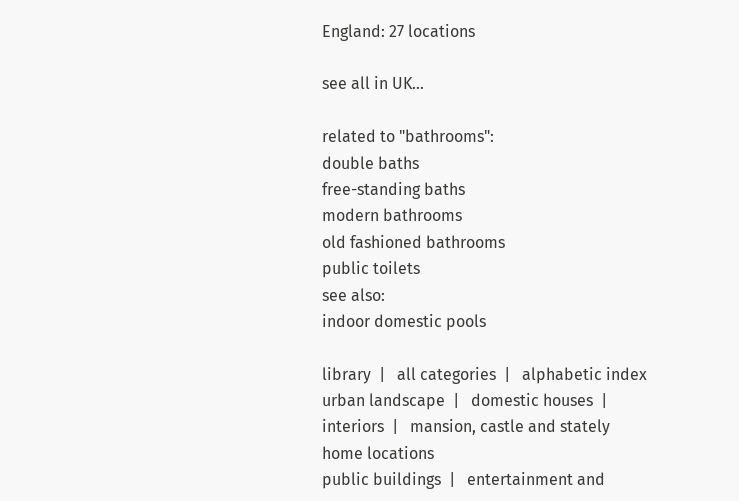England: 27 locations

see all in UK...

related to "bathrooms":
double baths
free-standing baths
modern bathrooms
old fashioned bathrooms
public toilets
see also:
indoor domestic pools

library  |   all categories  |   alphabetic index
urban landscape  |   domestic houses  |   interiors  |   mansion, castle and stately home locations
public buildings  |   entertainment and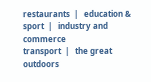restaurants  |   education & sport  |   industry and commerce
transport  |   the great outdoors